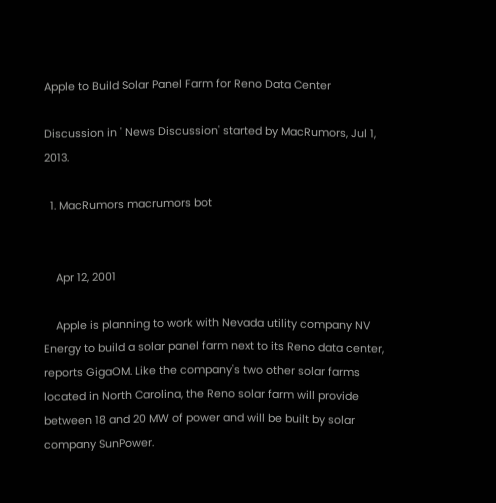Apple to Build Solar Panel Farm for Reno Data Center

Discussion in ' News Discussion' started by MacRumors, Jul 1, 2013.

  1. MacRumors macrumors bot


    Apr 12, 2001

    Apple is planning to work with Nevada utility company NV Energy to build a solar panel farm next to its Reno data center, reports GigaOM. Like the company's two other solar farms located in North Carolina, the Reno solar farm will provide between 18 and 20 MW of power and will be built by solar company SunPower.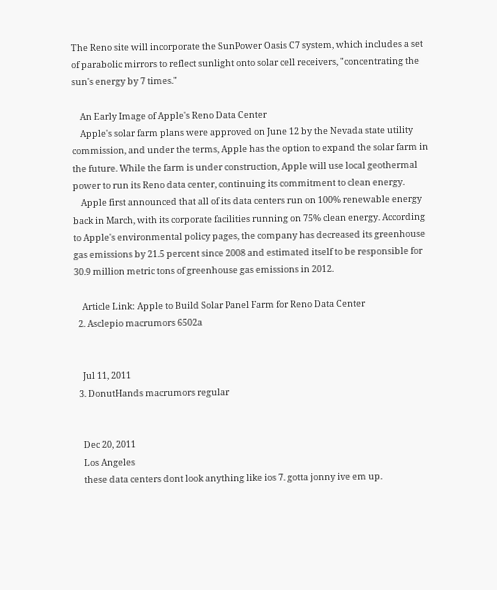The Reno site will incorporate the SunPower Oasis C7 system, which includes a set of parabolic mirrors to reflect sunlight onto solar cell receivers, "concentrating the sun's energy by 7 times."

    An Early Image of Apple's Reno Data Center
    Apple's solar farm plans were approved on June 12 by the Nevada state utility commission, and under the terms, Apple has the option to expand the solar farm in the future. While the farm is under construction, Apple will use local geothermal power to run its Reno data center, continuing its commitment to clean energy.
    Apple first announced that all of its data centers run on 100% renewable energy back in March, with its corporate facilities running on 75% clean energy. According to Apple's environmental policy pages, the company has decreased its greenhouse gas emissions by 21.5 percent since 2008 and estimated itself to be responsible for 30.9 million metric tons of greenhouse gas emissions in 2012.

    Article Link: Apple to Build Solar Panel Farm for Reno Data Center
  2. Asclepio macrumors 6502a


    Jul 11, 2011
  3. DonutHands macrumors regular


    Dec 20, 2011
    Los Angeles
    these data centers dont look anything like ios 7. gotta jonny ive em up.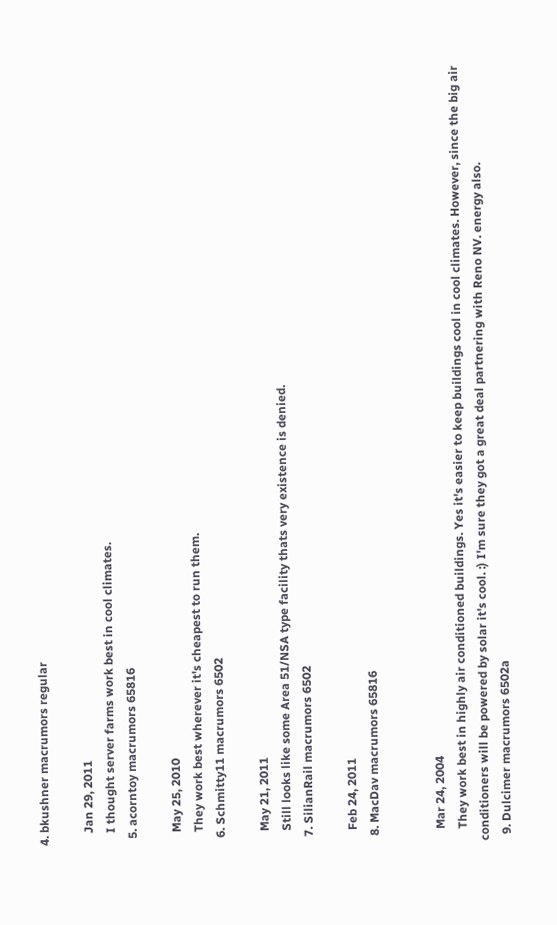4. bkushner macrumors regular

    Jan 29, 2011
    I thought server farms work best in cool climates.
  5. acorntoy macrumors 65816

    May 25, 2010
    They work best wherever it's cheapest to run them.
  6. Schmitty11 macrumors 6502

    May 21, 2011
    Still looks like some Area 51/NSA type facility thats very existence is denied.
  7. SilianRail macrumors 6502

    Feb 24, 2011
  8. MacDav macrumors 65816


    Mar 24, 2004
    They work best in highly air conditioned buildings. Yes it's easier to keep buildings cool in cool climates. However, since the big air conditioners will be powered by solar it's cool. :) I'm sure they got a great deal partnering with Reno NV. energy also.
  9. Dulcimer macrumors 6502a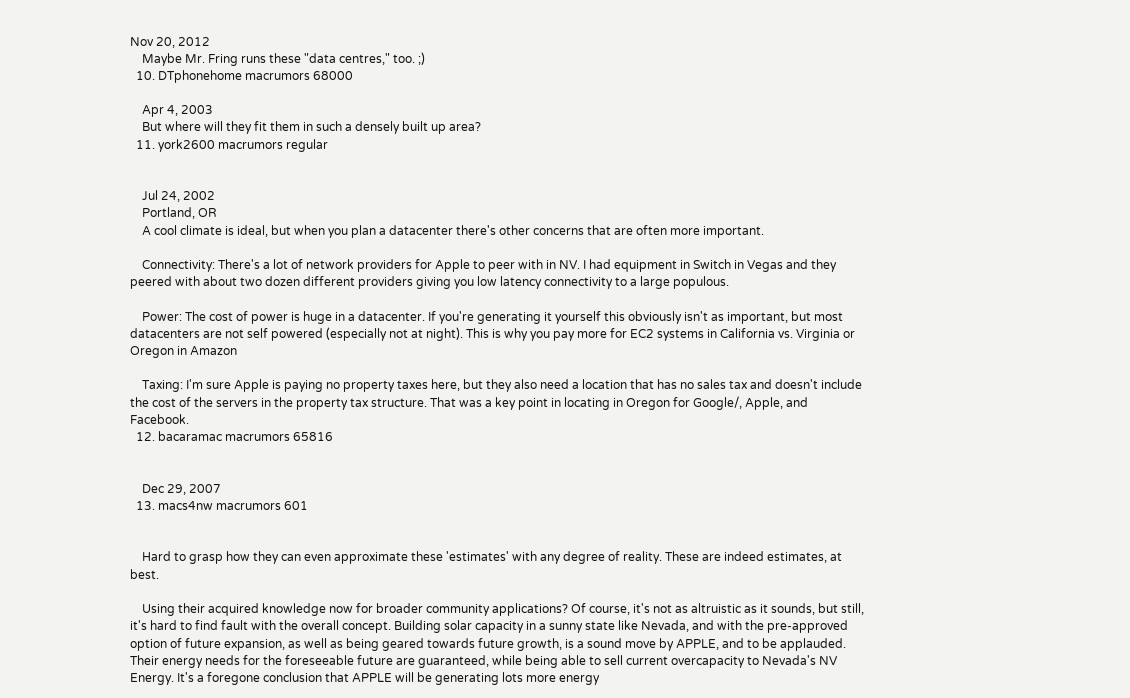Nov 20, 2012
    Maybe Mr. Fring runs these "data centres," too. ;)
  10. DTphonehome macrumors 68000

    Apr 4, 2003
    But where will they fit them in such a densely built up area?
  11. york2600 macrumors regular


    Jul 24, 2002
    Portland, OR
    A cool climate is ideal, but when you plan a datacenter there's other concerns that are often more important.

    Connectivity: There's a lot of network providers for Apple to peer with in NV. I had equipment in Switch in Vegas and they peered with about two dozen different providers giving you low latency connectivity to a large populous.

    Power: The cost of power is huge in a datacenter. If you're generating it yourself this obviously isn't as important, but most datacenters are not self powered (especially not at night). This is why you pay more for EC2 systems in California vs. Virginia or Oregon in Amazon

    Taxing: I'm sure Apple is paying no property taxes here, but they also need a location that has no sales tax and doesn't include the cost of the servers in the property tax structure. That was a key point in locating in Oregon for Google/, Apple, and Facebook.
  12. bacaramac macrumors 65816


    Dec 29, 2007
  13. macs4nw macrumors 601


    Hard to grasp how they can even approximate these 'estimates' with any degree of reality. These are indeed estimates, at best.

    Using their acquired knowledge now for broader community applications? Of course, it's not as altruistic as it sounds, but still, it's hard to find fault with the overall concept. Building solar capacity in a sunny state like Nevada, and with the pre-approved option of future expansion, as well as being geared towards future growth, is a sound move by APPLE, and to be applauded. Their energy needs for the foreseeable future are guaranteed, while being able to sell current overcapacity to Nevada's NV Energy. It's a foregone conclusion that APPLE will be generating lots more energy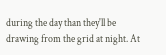during the day than they'll be drawing from the grid at night. At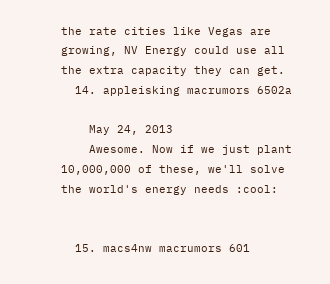the rate cities like Vegas are growing, NV Energy could use all the extra capacity they can get.
  14. appleisking macrumors 6502a

    May 24, 2013
    Awesome. Now if we just plant 10,000,000 of these, we'll solve the world's energy needs :cool:


  15. macs4nw macrumors 601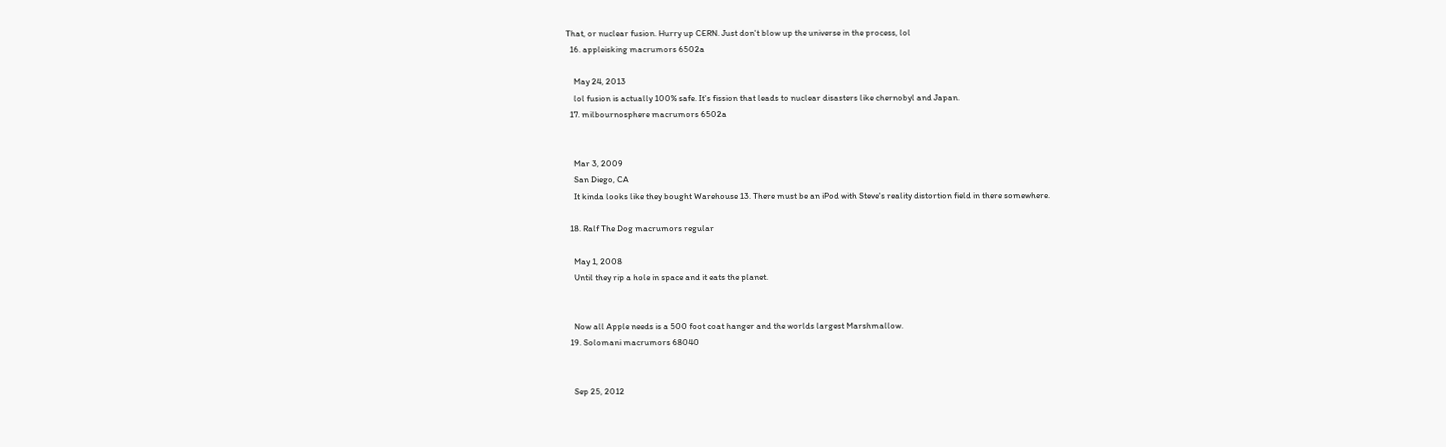That, or nuclear fusion. Hurry up CERN. Just don't blow up the universe in the process, lol
  16. appleisking macrumors 6502a

    May 24, 2013
    lol fusion is actually 100% safe. It's fission that leads to nuclear disasters like chernobyl and Japan.
  17. milbournosphere macrumors 6502a


    Mar 3, 2009
    San Diego, CA
    It kinda looks like they bought Warehouse 13. There must be an iPod with Steve's reality distortion field in there somewhere.

  18. Ralf The Dog macrumors regular

    May 1, 2008
    Until they rip a hole in space and it eats the planet.


    Now all Apple needs is a 500 foot coat hanger and the worlds largest Marshmallow.
  19. Solomani macrumors 68040


    Sep 25, 2012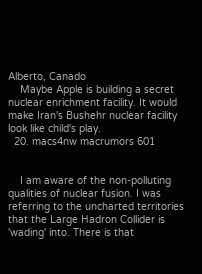Alberto, Canado
    Maybe Apple is building a secret nuclear enrichment facility. It would make Iran's Bushehr nuclear facility look like child's play.
  20. macs4nw macrumors 601


    I am aware of the non-polluting qualities of nuclear fusion. I was referring to the uncharted territories that the Large Hadron Collider is 'wading' into. There is that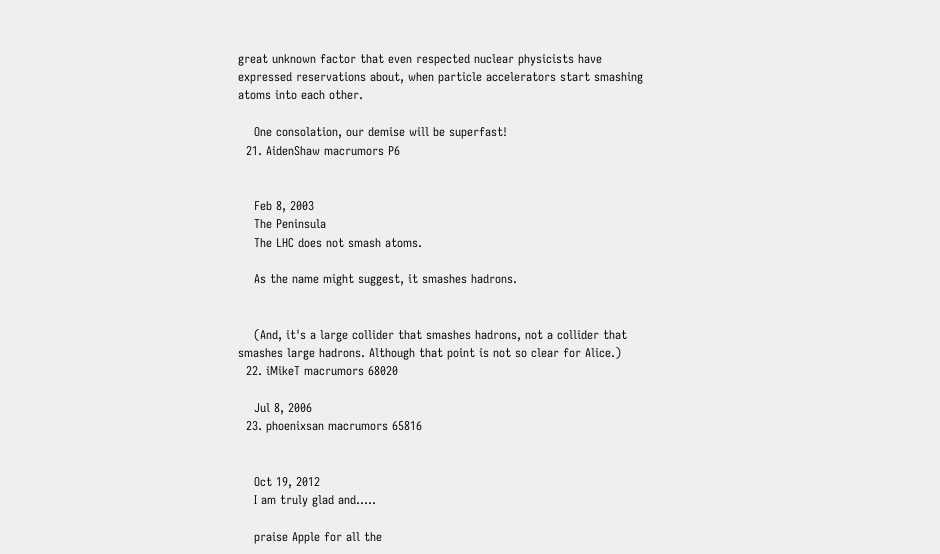great unknown factor that even respected nuclear physicists have expressed reservations about, when particle accelerators start smashing atoms into each other.

    One consolation, our demise will be superfast!
  21. AidenShaw macrumors P6


    Feb 8, 2003
    The Peninsula
    The LHC does not smash atoms.

    As the name might suggest, it smashes hadrons.


    (And, it's a large collider that smashes hadrons, not a collider that smashes large hadrons. Although that point is not so clear for Alice.)
  22. iMikeT macrumors 68020

    Jul 8, 2006
  23. phoenixsan macrumors 65816


    Oct 19, 2012
    I am truly glad and.....

    praise Apple for all the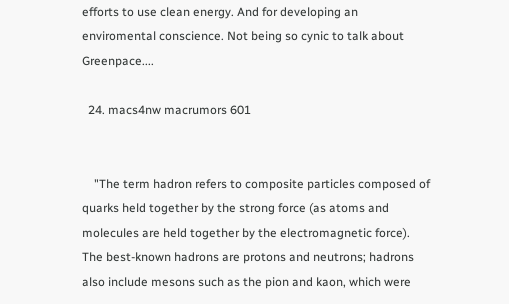efforts to use clean energy. And for developing an enviromental conscience. Not being so cynic to talk about Greenpace....

  24. macs4nw macrumors 601


    "The term hadron refers to composite particles composed of quarks held together by the strong force (as atoms and molecules are held together by the electromagnetic force). The best-known hadrons are protons and neutrons; hadrons also include mesons such as the pion and kaon, which were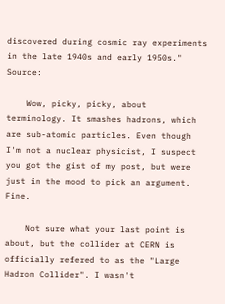discovered during cosmic ray experiments in the late 1940s and early 1950s." Source:

    Wow, picky, picky, about terminology. It smashes hadrons, which are sub-atomic particles. Even though I'm not a nuclear physicist, I suspect you got the gist of my post, but were just in the mood to pick an argument. Fine.

    Not sure what your last point is about, but the collider at CERN is officially refered to as the "Large Hadron Collider". I wasn't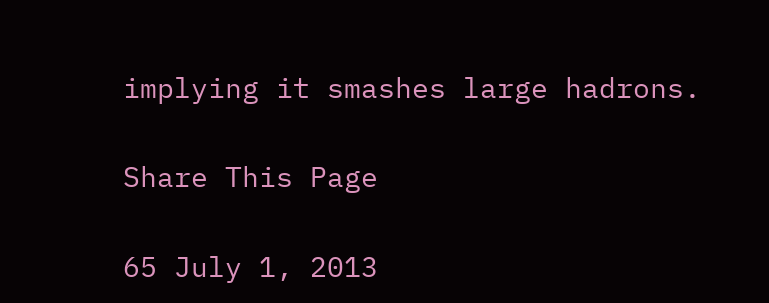implying it smashes large hadrons.

Share This Page

65 July 1, 2013